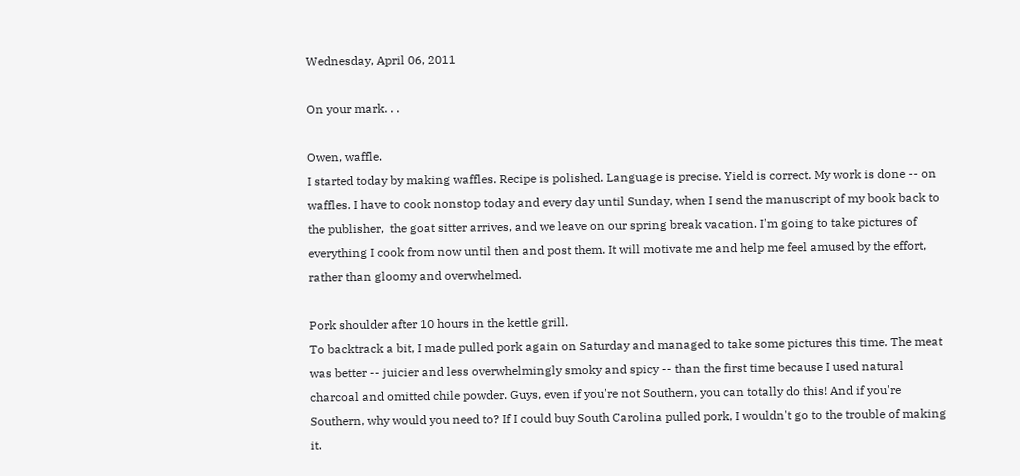Wednesday, April 06, 2011

On your mark. . .

Owen, waffle.
I started today by making waffles. Recipe is polished. Language is precise. Yield is correct. My work is done -- on waffles. I have to cook nonstop today and every day until Sunday, when I send the manuscript of my book back to the publisher,  the goat sitter arrives, and we leave on our spring break vacation. I'm going to take pictures of everything I cook from now until then and post them. It will motivate me and help me feel amused by the effort, rather than gloomy and overwhelmed.

Pork shoulder after 10 hours in the kettle grill.
To backtrack a bit, I made pulled pork again on Saturday and managed to take some pictures this time. The meat was better -- juicier and less overwhelmingly smoky and spicy -- than the first time because I used natural charcoal and omitted chile powder. Guys, even if you're not Southern, you can totally do this! And if you're Southern, why would you need to? If I could buy South Carolina pulled pork, I wouldn't go to the trouble of making it.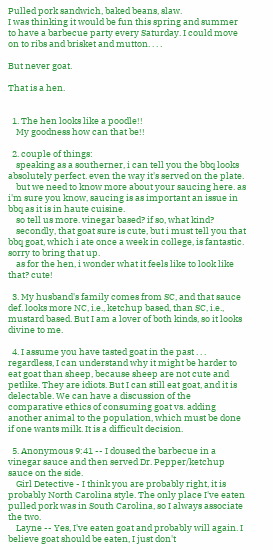Pulled pork sandwich, baked beans, slaw.
I was thinking it would be fun this spring and summer to have a barbecue party every Saturday. I could move on to ribs and brisket and mutton. . . .

But never goat.

That is a hen.


  1. The hen looks like a poodle!!
    My goodness how can that be!!

  2. couple of things:
    speaking as a southerner, i can tell you the bbq looks absolutely perfect. even the way it's served on the plate.
    but we need to know more about your saucing here. as i'm sure you know, saucing is as important an issue in bbq as it is in haute cuisine.
    so tell us more. vinegar based? if so, what kind?
    secondly, that goat sure is cute, but i must tell you that bbq goat, which i ate once a week in college, is fantastic. sorry to bring that up.
    as for the hen, i wonder what it feels like to look like that? cute!

  3. My husband's family comes from SC, and that sauce def. looks more NC, i.e., ketchup based, than SC, i.e., mustard based. But I am a lover of both kinds, so it looks divine to me.

  4. I assume you have tasted goat in the past . . . regardless, I can understand why it might be harder to eat goat than sheep, because sheep are not cute and petlike. They are idiots. But I can still eat goat, and it is delectable. We can have a discussion of the comparative ethics of consuming goat vs. adding another animal to the population, which must be done if one wants milk. It is a difficult decision.

  5. Anonymous 9:41 -- I doused the barbecue in a vinegar sauce and then served Dr. Pepper/ketchup sauce on the side.
    Girl Detective - I think you are probably right, it is probably North Carolina style. The only place I've eaten pulled pork was in South Carolina, so I always associate the two.
    Layne -- Yes, I've eaten goat and probably will again. I believe goat should be eaten, I just don't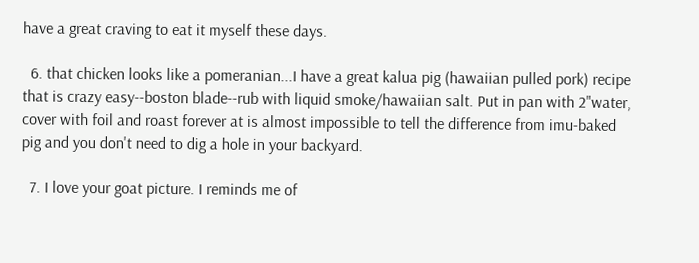have a great craving to eat it myself these days.

  6. that chicken looks like a pomeranian...I have a great kalua pig (hawaiian pulled pork) recipe that is crazy easy--boston blade--rub with liquid smoke/hawaiian salt. Put in pan with 2"water, cover with foil and roast forever at is almost impossible to tell the difference from imu-baked pig and you don't need to dig a hole in your backyard.

  7. I love your goat picture. I reminds me of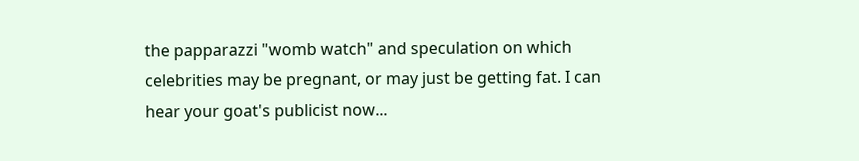the papparazzi "womb watch" and speculation on which celebrities may be pregnant, or may just be getting fat. I can hear your goat's publicist now...